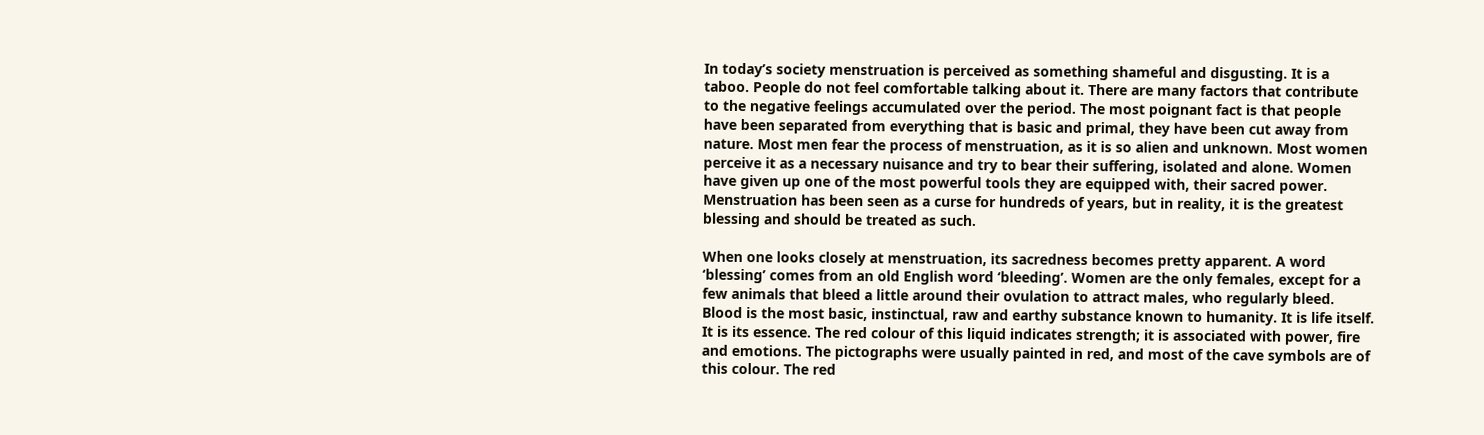In today’s society menstruation is perceived as something shameful and disgusting. It is a taboo. People do not feel comfortable talking about it. There are many factors that contribute to the negative feelings accumulated over the period. The most poignant fact is that people have been separated from everything that is basic and primal, they have been cut away from nature. Most men fear the process of menstruation, as it is so alien and unknown. Most women perceive it as a necessary nuisance and try to bear their suffering, isolated and alone. Women have given up one of the most powerful tools they are equipped with, their sacred power. Menstruation has been seen as a curse for hundreds of years, but in reality, it is the greatest blessing and should be treated as such.

When one looks closely at menstruation, its sacredness becomes pretty apparent. A word ‘blessing’ comes from an old English word ‘bleeding’. Women are the only females, except for a few animals that bleed a little around their ovulation to attract males, who regularly bleed. Blood is the most basic, instinctual, raw and earthy substance known to humanity. It is life itself. It is its essence. The red colour of this liquid indicates strength; it is associated with power, fire and emotions. The pictographs were usually painted in red, and most of the cave symbols are of this colour. The red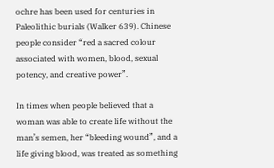ochre has been used for centuries in Paleolithic burials (Walker 639). Chinese people consider “red a sacred colour associated with women, blood, sexual potency, and creative power”.

In times when people believed that a woman was able to create life without the man’s semen, her “bleeding wound”, and a life giving blood, was treated as something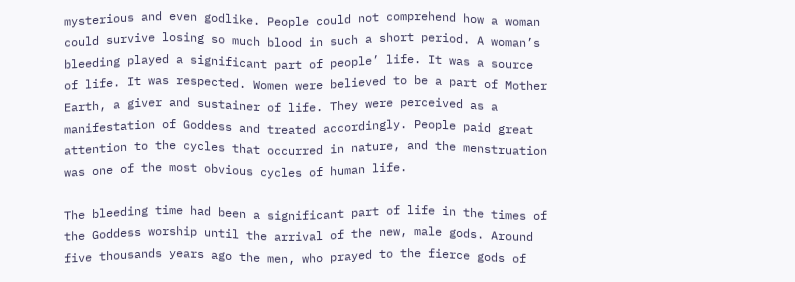mysterious and even godlike. People could not comprehend how a woman could survive losing so much blood in such a short period. A woman’s bleeding played a significant part of people’ life. It was a source of life. It was respected. Women were believed to be a part of Mother Earth, a giver and sustainer of life. They were perceived as a manifestation of Goddess and treated accordingly. People paid great attention to the cycles that occurred in nature, and the menstruation was one of the most obvious cycles of human life.

The bleeding time had been a significant part of life in the times of the Goddess worship until the arrival of the new, male gods. Around five thousands years ago the men, who prayed to the fierce gods of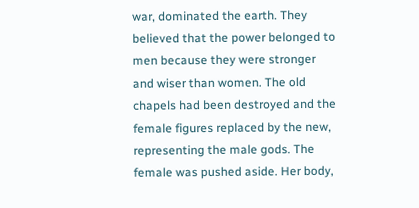war, dominated the earth. They believed that the power belonged to men because they were stronger and wiser than women. The old chapels had been destroyed and the female figures replaced by the new, representing the male gods. The female was pushed aside. Her body,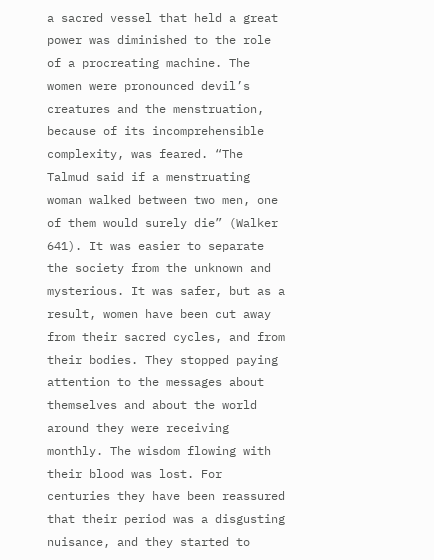a sacred vessel that held a great power was diminished to the role of a procreating machine. The women were pronounced devil’s creatures and the menstruation, because of its incomprehensible complexity, was feared. “The Talmud said if a menstruating woman walked between two men, one of them would surely die” (Walker 641). It was easier to separate the society from the unknown and mysterious. It was safer, but as a result, women have been cut away from their sacred cycles, and from their bodies. They stopped paying attention to the messages about themselves and about the world around they were receiving monthly. The wisdom flowing with their blood was lost. For centuries they have been reassured that their period was a disgusting nuisance, and they started to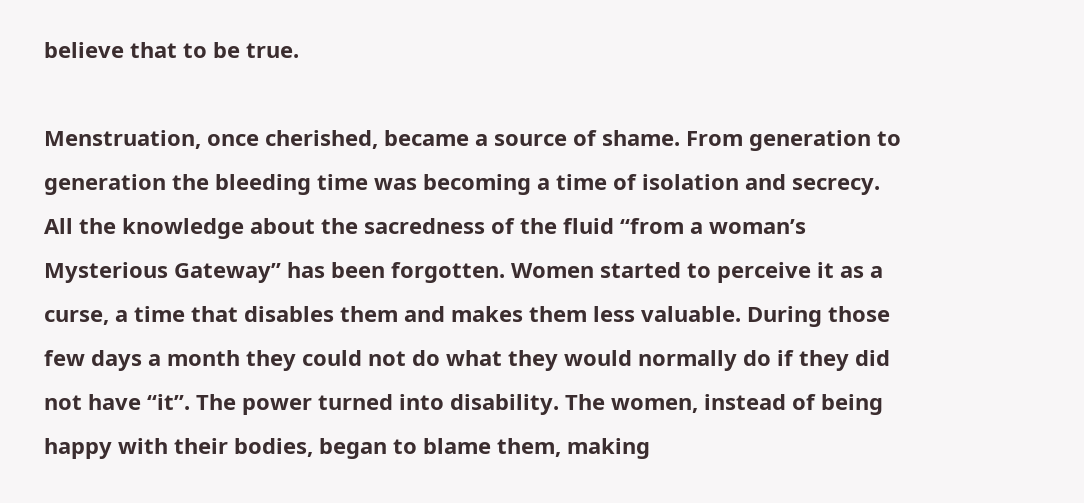believe that to be true.

Menstruation, once cherished, became a source of shame. From generation to generation the bleeding time was becoming a time of isolation and secrecy. All the knowledge about the sacredness of the fluid “from a woman’s Mysterious Gateway” has been forgotten. Women started to perceive it as a curse, a time that disables them and makes them less valuable. During those few days a month they could not do what they would normally do if they did not have “it”. The power turned into disability. The women, instead of being happy with their bodies, began to blame them, making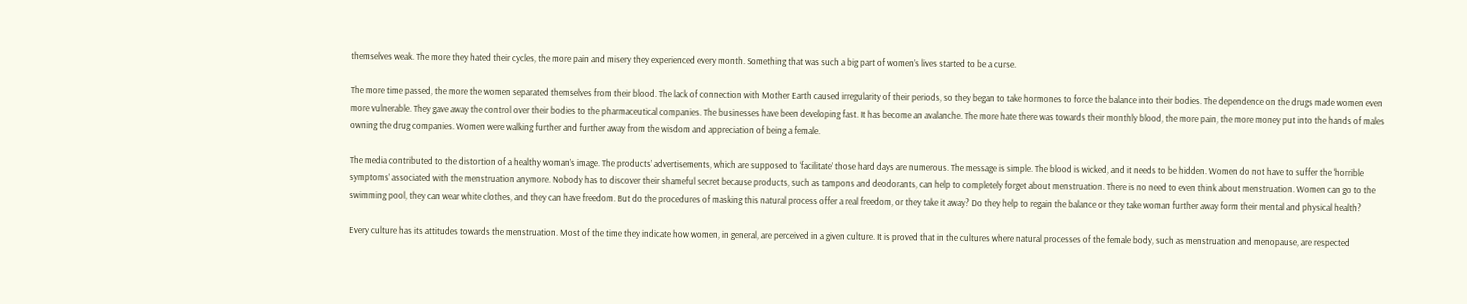themselves weak. The more they hated their cycles, the more pain and misery they experienced every month. Something that was such a big part of women’s lives started to be a curse.

The more time passed, the more the women separated themselves from their blood. The lack of connection with Mother Earth caused irregularity of their periods, so they began to take hormones to force the balance into their bodies. The dependence on the drugs made women even more vulnerable. They gave away the control over their bodies to the pharmaceutical companies. The businesses have been developing fast. It has become an avalanche. The more hate there was towards their monthly blood, the more pain, the more money put into the hands of males owning the drug companies. Women were walking further and further away from the wisdom and appreciation of being a female.

The media contributed to the distortion of a healthy woman’s image. The products’ advertisements, which are supposed to ‘facilitate’ those hard days are numerous. The message is simple. The blood is wicked, and it needs to be hidden. Women do not have to suffer the ‘horrible symptoms’ associated with the menstruation anymore. Nobody has to discover their shameful secret because products, such as tampons and deodorants, can help to completely forget about menstruation. There is no need to even think about menstruation. Women can go to the swimming pool, they can wear white clothes, and they can have freedom. But do the procedures of masking this natural process offer a real freedom, or they take it away? Do they help to regain the balance or they take woman further away form their mental and physical health?

Every culture has its attitudes towards the menstruation. Most of the time they indicate how women, in general, are perceived in a given culture. It is proved that in the cultures where natural processes of the female body, such as menstruation and menopause, are respected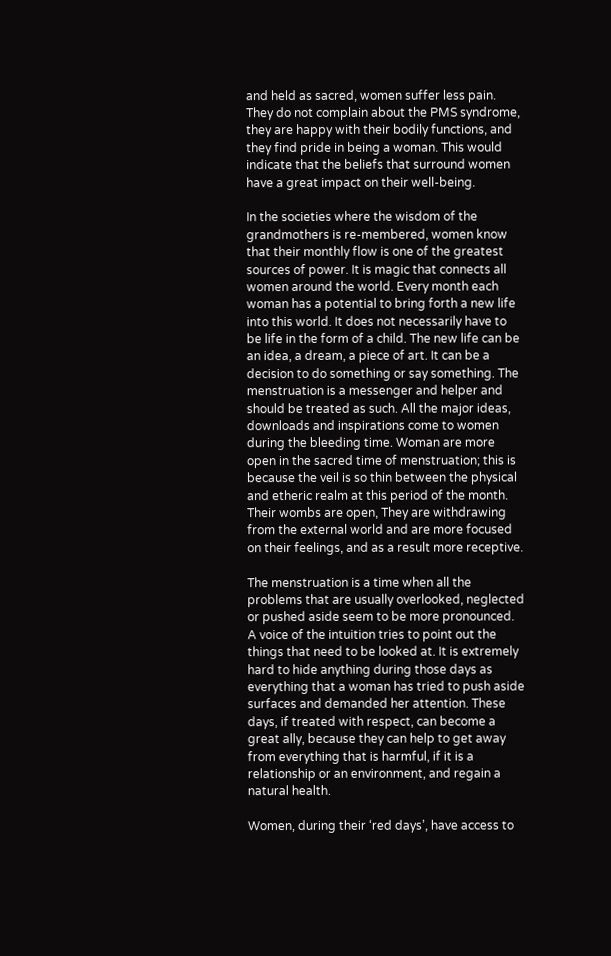and held as sacred, women suffer less pain. They do not complain about the PMS syndrome, they are happy with their bodily functions, and they find pride in being a woman. This would indicate that the beliefs that surround women have a great impact on their well-being.

In the societies where the wisdom of the grandmothers is re-membered, women know that their monthly flow is one of the greatest sources of power. It is magic that connects all women around the world. Every month each woman has a potential to bring forth a new life into this world. It does not necessarily have to be life in the form of a child. The new life can be an idea, a dream, a piece of art. It can be a decision to do something or say something. The menstruation is a messenger and helper and should be treated as such. All the major ideas, downloads and inspirations come to women during the bleeding time. Woman are more open in the sacred time of menstruation; this is because the veil is so thin between the physical and etheric realm at this period of the month. Their wombs are open, They are withdrawing from the external world and are more focused on their feelings, and as a result more receptive.

The menstruation is a time when all the problems that are usually overlooked, neglected or pushed aside seem to be more pronounced. A voice of the intuition tries to point out the things that need to be looked at. It is extremely hard to hide anything during those days as everything that a woman has tried to push aside surfaces and demanded her attention. These days, if treated with respect, can become a great ally, because they can help to get away from everything that is harmful, if it is a relationship or an environment, and regain a natural health.

Women, during their ‘red days’, have access to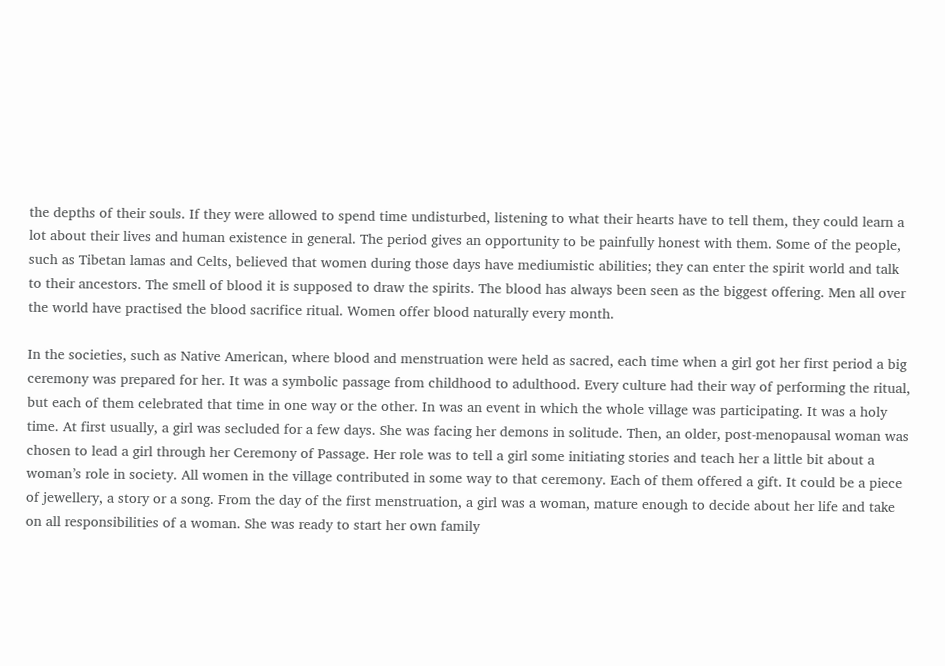the depths of their souls. If they were allowed to spend time undisturbed, listening to what their hearts have to tell them, they could learn a lot about their lives and human existence in general. The period gives an opportunity to be painfully honest with them. Some of the people, such as Tibetan lamas and Celts, believed that women during those days have mediumistic abilities; they can enter the spirit world and talk to their ancestors. The smell of blood it is supposed to draw the spirits. The blood has always been seen as the biggest offering. Men all over the world have practised the blood sacrifice ritual. Women offer blood naturally every month.

In the societies, such as Native American, where blood and menstruation were held as sacred, each time when a girl got her first period a big ceremony was prepared for her. It was a symbolic passage from childhood to adulthood. Every culture had their way of performing the ritual, but each of them celebrated that time in one way or the other. In was an event in which the whole village was participating. It was a holy time. At first usually, a girl was secluded for a few days. She was facing her demons in solitude. Then, an older, post-menopausal woman was chosen to lead a girl through her Ceremony of Passage. Her role was to tell a girl some initiating stories and teach her a little bit about a woman’s role in society. All women in the village contributed in some way to that ceremony. Each of them offered a gift. It could be a piece of jewellery, a story or a song. From the day of the first menstruation, a girl was a woman, mature enough to decide about her life and take on all responsibilities of a woman. She was ready to start her own family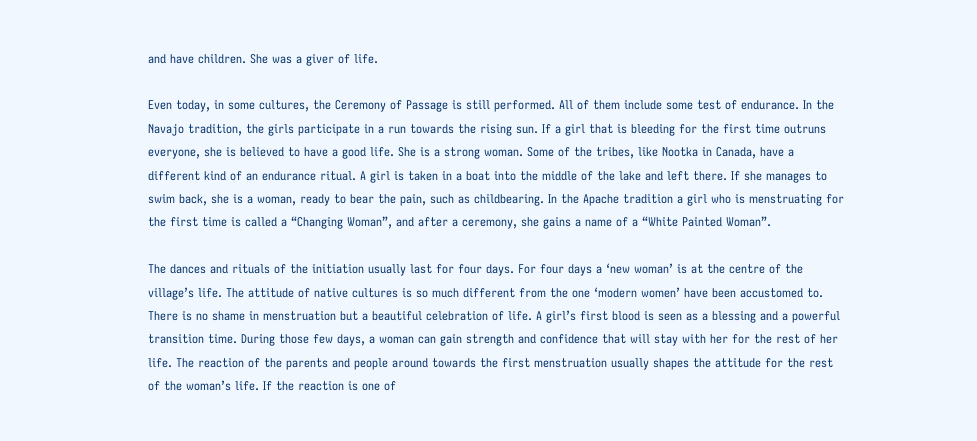and have children. She was a giver of life.

Even today, in some cultures, the Ceremony of Passage is still performed. All of them include some test of endurance. In the Navajo tradition, the girls participate in a run towards the rising sun. If a girl that is bleeding for the first time outruns everyone, she is believed to have a good life. She is a strong woman. Some of the tribes, like Nootka in Canada, have a different kind of an endurance ritual. A girl is taken in a boat into the middle of the lake and left there. If she manages to swim back, she is a woman, ready to bear the pain, such as childbearing. In the Apache tradition a girl who is menstruating for the first time is called a “Changing Woman”, and after a ceremony, she gains a name of a “White Painted Woman”.

The dances and rituals of the initiation usually last for four days. For four days a ‘new woman’ is at the centre of the village’s life. The attitude of native cultures is so much different from the one ‘modern women’ have been accustomed to. There is no shame in menstruation but a beautiful celebration of life. A girl’s first blood is seen as a blessing and a powerful transition time. During those few days, a woman can gain strength and confidence that will stay with her for the rest of her life. The reaction of the parents and people around towards the first menstruation usually shapes the attitude for the rest of the woman’s life. If the reaction is one of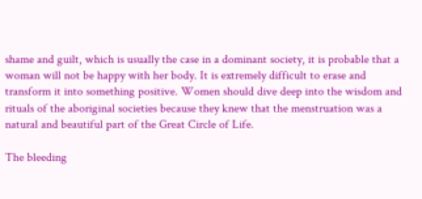shame and guilt, which is usually the case in a dominant society, it is probable that a woman will not be happy with her body. It is extremely difficult to erase and transform it into something positive. Women should dive deep into the wisdom and rituals of the aboriginal societies because they knew that the menstruation was a natural and beautiful part of the Great Circle of Life.

The bleeding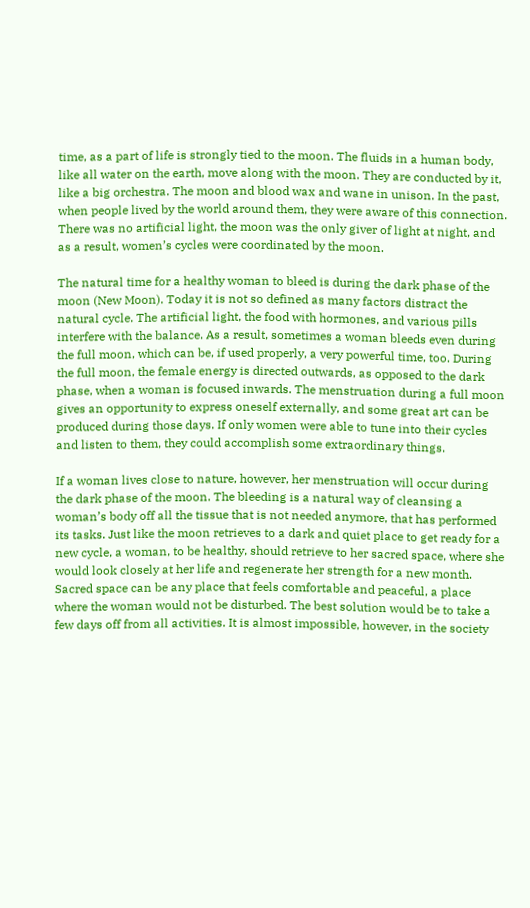time, as a part of life is strongly tied to the moon. The fluids in a human body, like all water on the earth, move along with the moon. They are conducted by it, like a big orchestra. The moon and blood wax and wane in unison. In the past, when people lived by the world around them, they were aware of this connection. There was no artificial light, the moon was the only giver of light at night, and as a result, women’s cycles were coordinated by the moon.

The natural time for a healthy woman to bleed is during the dark phase of the moon (New Moon). Today it is not so defined as many factors distract the natural cycle. The artificial light, the food with hormones, and various pills interfere with the balance. As a result, sometimes a woman bleeds even during the full moon, which can be, if used properly, a very powerful time, too. During the full moon, the female energy is directed outwards, as opposed to the dark phase, when a woman is focused inwards. The menstruation during a full moon gives an opportunity to express oneself externally, and some great art can be produced during those days. If only women were able to tune into their cycles and listen to them, they could accomplish some extraordinary things.

If a woman lives close to nature, however, her menstruation will occur during the dark phase of the moon. The bleeding is a natural way of cleansing a woman’s body off all the tissue that is not needed anymore, that has performed its tasks. Just like the moon retrieves to a dark and quiet place to get ready for a new cycle, a woman, to be healthy, should retrieve to her sacred space, where she would look closely at her life and regenerate her strength for a new month. Sacred space can be any place that feels comfortable and peaceful, a place where the woman would not be disturbed. The best solution would be to take a few days off from all activities. It is almost impossible, however, in the society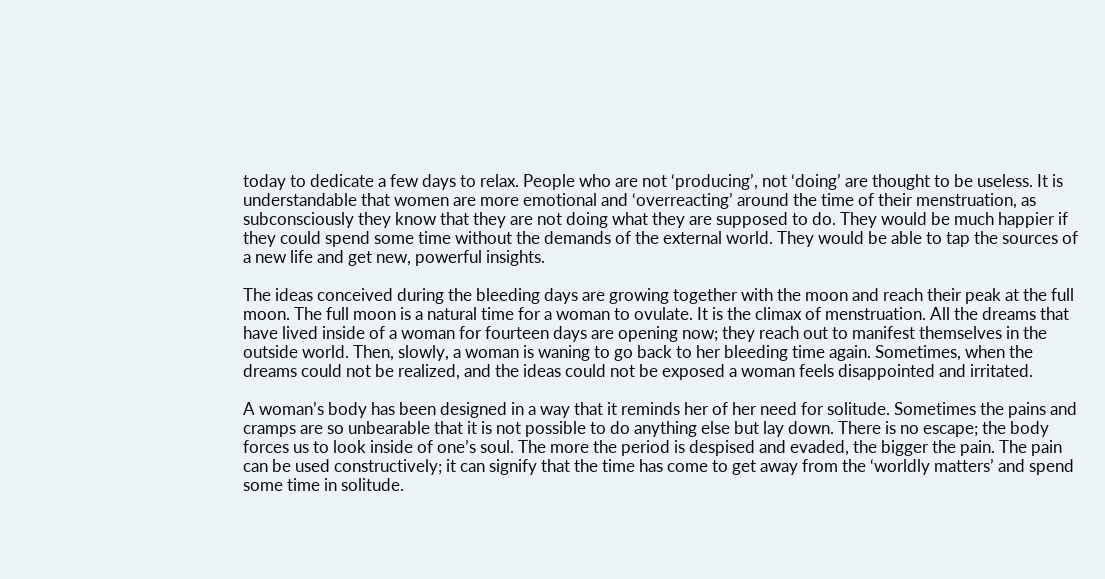today to dedicate a few days to relax. People who are not ‘producing’, not ‘doing’ are thought to be useless. It is understandable that women are more emotional and ‘overreacting’ around the time of their menstruation, as subconsciously they know that they are not doing what they are supposed to do. They would be much happier if they could spend some time without the demands of the external world. They would be able to tap the sources of a new life and get new, powerful insights.

The ideas conceived during the bleeding days are growing together with the moon and reach their peak at the full moon. The full moon is a natural time for a woman to ovulate. It is the climax of menstruation. All the dreams that have lived inside of a woman for fourteen days are opening now; they reach out to manifest themselves in the outside world. Then, slowly, a woman is waning to go back to her bleeding time again. Sometimes, when the dreams could not be realized, and the ideas could not be exposed a woman feels disappointed and irritated.

A woman’s body has been designed in a way that it reminds her of her need for solitude. Sometimes the pains and cramps are so unbearable that it is not possible to do anything else but lay down. There is no escape; the body forces us to look inside of one’s soul. The more the period is despised and evaded, the bigger the pain. The pain can be used constructively; it can signify that the time has come to get away from the ‘worldly matters’ and spend some time in solitude.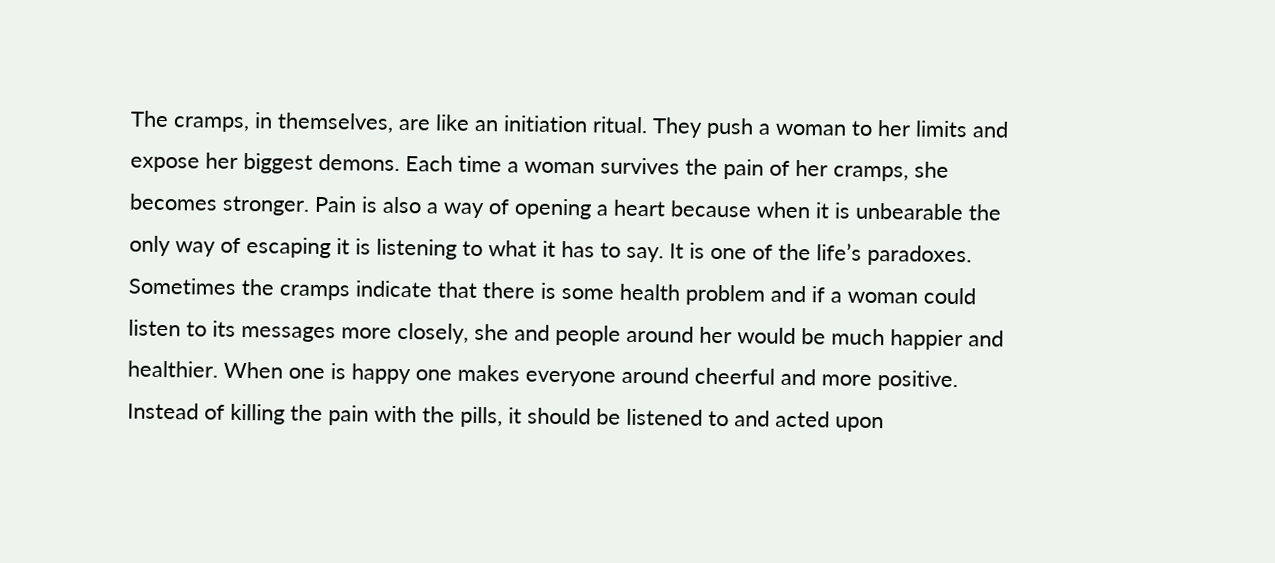The cramps, in themselves, are like an initiation ritual. They push a woman to her limits and expose her biggest demons. Each time a woman survives the pain of her cramps, she becomes stronger. Pain is also a way of opening a heart because when it is unbearable the only way of escaping it is listening to what it has to say. It is one of the life’s paradoxes. Sometimes the cramps indicate that there is some health problem and if a woman could listen to its messages more closely, she and people around her would be much happier and healthier. When one is happy one makes everyone around cheerful and more positive. Instead of killing the pain with the pills, it should be listened to and acted upon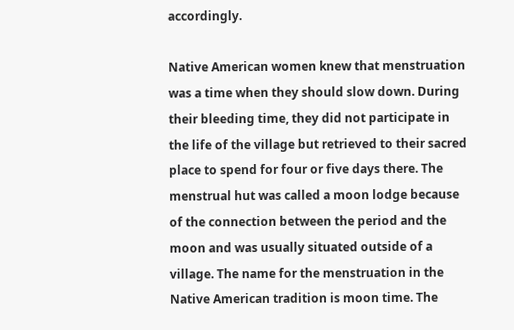accordingly.

Native American women knew that menstruation was a time when they should slow down. During their bleeding time, they did not participate in the life of the village but retrieved to their sacred place to spend for four or five days there. The menstrual hut was called a moon lodge because of the connection between the period and the moon and was usually situated outside of a village. The name for the menstruation in the Native American tradition is moon time. The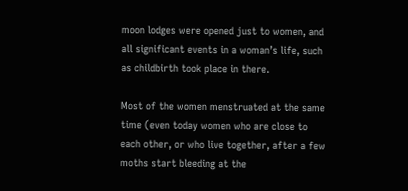moon lodges were opened just to women, and all significant events in a woman’s life, such as childbirth took place in there.

Most of the women menstruated at the same time (even today women who are close to each other, or who live together, after a few moths start bleeding at the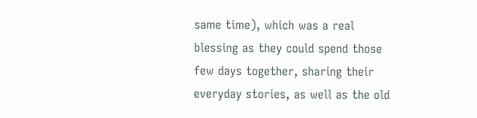same time), which was a real blessing as they could spend those few days together, sharing their everyday stories, as well as the old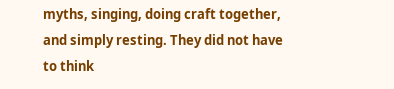myths, singing, doing craft together, and simply resting. They did not have to think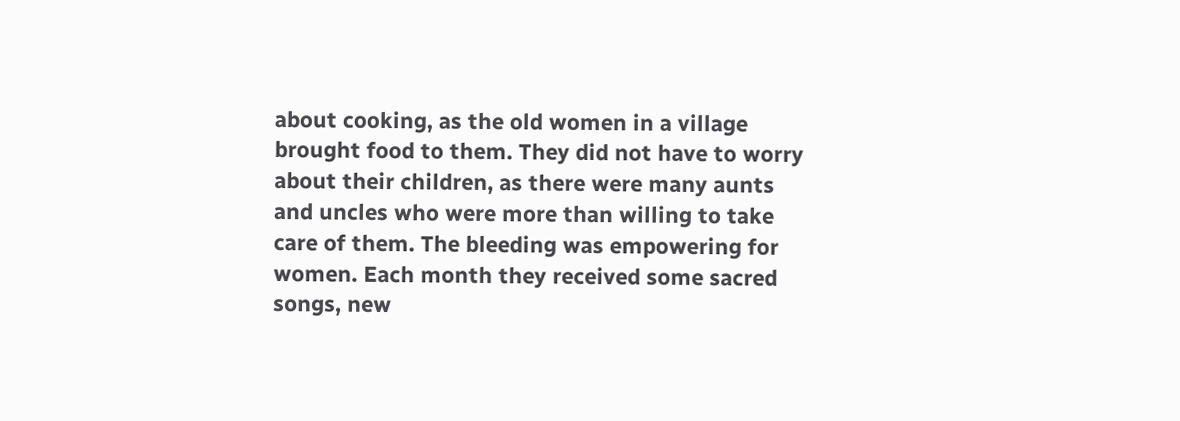about cooking, as the old women in a village brought food to them. They did not have to worry about their children, as there were many aunts and uncles who were more than willing to take care of them. The bleeding was empowering for women. Each month they received some sacred songs, new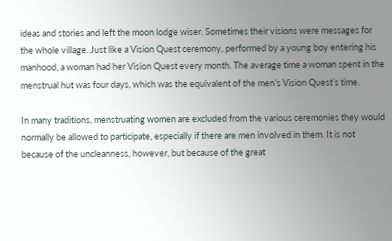ideas and stories and left the moon lodge wiser. Sometimes their visions were messages for the whole village. Just like a Vision Quest ceremony, performed by a young boy entering his manhood, a woman had her Vision Quest every month. The average time a woman spent in the menstrual hut was four days, which was the equivalent of the men’s Vision Quest’s time.

In many traditions, menstruating women are excluded from the various ceremonies they would normally be allowed to participate, especially if there are men involved in them. It is not because of the uncleanness, however, but because of the great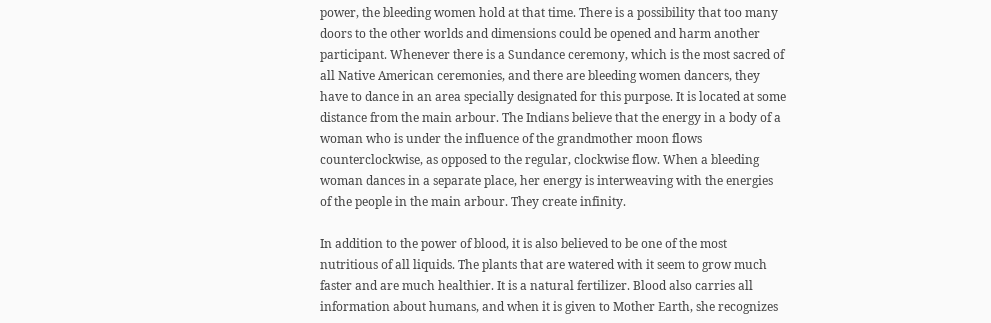power, the bleeding women hold at that time. There is a possibility that too many doors to the other worlds and dimensions could be opened and harm another participant. Whenever there is a Sundance ceremony, which is the most sacred of all Native American ceremonies, and there are bleeding women dancers, they have to dance in an area specially designated for this purpose. It is located at some distance from the main arbour. The Indians believe that the energy in a body of a woman who is under the influence of the grandmother moon flows counterclockwise, as opposed to the regular, clockwise flow. When a bleeding woman dances in a separate place, her energy is interweaving with the energies of the people in the main arbour. They create infinity.

In addition to the power of blood, it is also believed to be one of the most nutritious of all liquids. The plants that are watered with it seem to grow much faster and are much healthier. It is a natural fertilizer. Blood also carries all information about humans, and when it is given to Mother Earth, she recognizes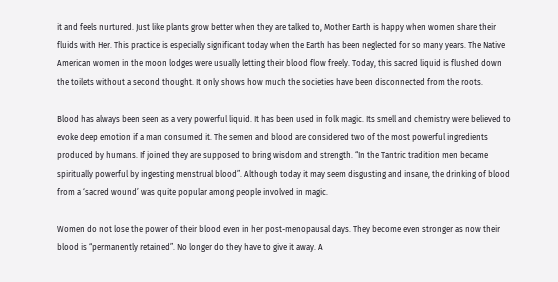it and feels nurtured. Just like plants grow better when they are talked to, Mother Earth is happy when women share their fluids with Her. This practice is especially significant today when the Earth has been neglected for so many years. The Native American women in the moon lodges were usually letting their blood flow freely. Today, this sacred liquid is flushed down the toilets without a second thought. It only shows how much the societies have been disconnected from the roots.

Blood has always been seen as a very powerful liquid. It has been used in folk magic. Its smell and chemistry were believed to evoke deep emotion if a man consumed it. The semen and blood are considered two of the most powerful ingredients produced by humans. If joined they are supposed to bring wisdom and strength. “In the Tantric tradition men became spiritually powerful by ingesting menstrual blood”. Although today it may seem disgusting and insane, the drinking of blood from a ‘sacred wound’ was quite popular among people involved in magic.

Women do not lose the power of their blood even in her post-menopausal days. They become even stronger as now their blood is “permanently retained”. No longer do they have to give it away. A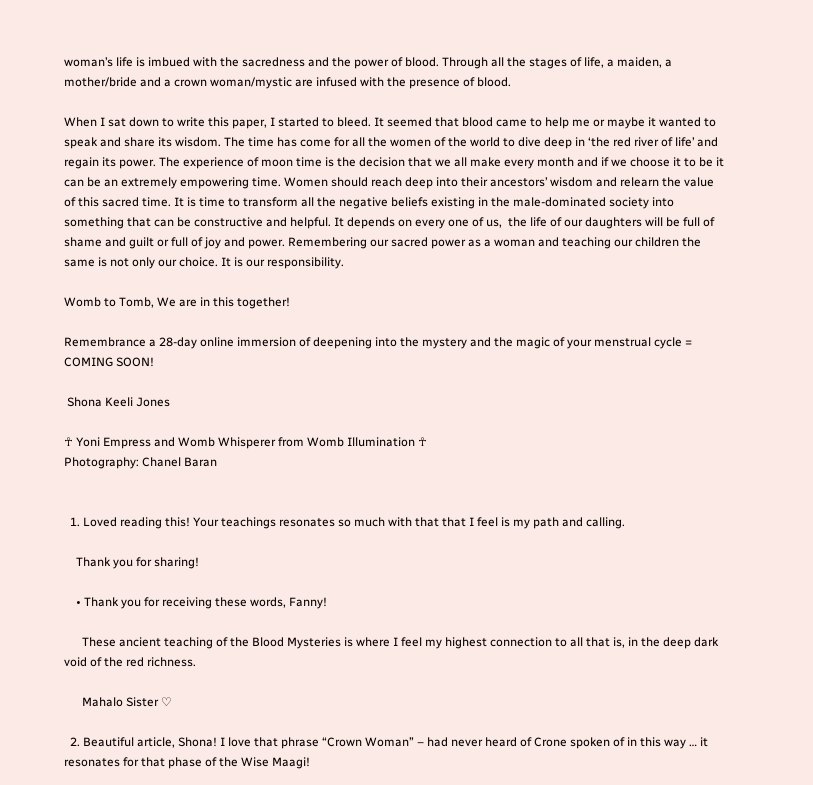woman’s life is imbued with the sacredness and the power of blood. Through all the stages of life, a maiden, a mother/bride and a crown woman/mystic are infused with the presence of blood.

When I sat down to write this paper, I started to bleed. It seemed that blood came to help me or maybe it wanted to speak and share its wisdom. The time has come for all the women of the world to dive deep in ‘the red river of life’ and regain its power. The experience of moon time is the decision that we all make every month and if we choose it to be it can be an extremely empowering time. Women should reach deep into their ancestors’ wisdom and relearn the value of this sacred time. It is time to transform all the negative beliefs existing in the male-dominated society into something that can be constructive and helpful. It depends on every one of us,  the life of our daughters will be full of shame and guilt or full of joy and power. Remembering our sacred power as a woman and teaching our children the same is not only our choice. It is our responsibility.

Womb to Tomb, We are in this together!

Remembrance a 28-day online immersion of deepening into the mystery and the magic of your menstrual cycle = COMING SOON!

 Shona Keeli Jones

☥ Yoni Empress and Womb Whisperer from Womb Illumination ☥
Photography: Chanel Baran


  1. Loved reading this! Your teachings resonates so much with that that I feel is my path and calling.

    Thank you for sharing!

    • Thank you for receiving these words, Fanny!

      These ancient teaching of the Blood Mysteries is where I feel my highest connection to all that is, in the deep dark void of the red richness.

      Mahalo Sister ♡

  2. Beautiful article, Shona! I love that phrase “Crown Woman” – had never heard of Crone spoken of in this way … it resonates for that phase of the Wise Maagi!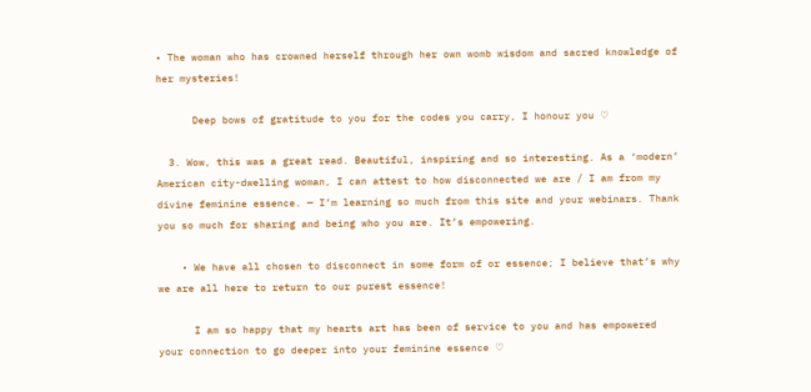• The woman who has crowned herself through her own womb wisdom and sacred knowledge of her mysteries!

      Deep bows of gratitude to you for the codes you carry, I honour you ♡

  3. Wow, this was a great read. Beautiful, inspiring and so interesting. As a ‘modern’ American city-dwelling woman, I can attest to how disconnected we are / I am from my divine feminine essence. — I’m learning so much from this site and your webinars. Thank you so much for sharing and being who you are. It’s empowering.

    • We have all chosen to disconnect in some form of or essence; I believe that’s why we are all here to return to our purest essence!

      I am so happy that my hearts art has been of service to you and has empowered your connection to go deeper into your feminine essence ♡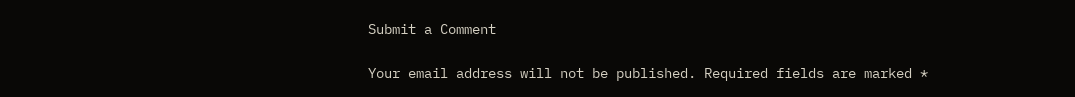Submit a Comment

Your email address will not be published. Required fields are marked *